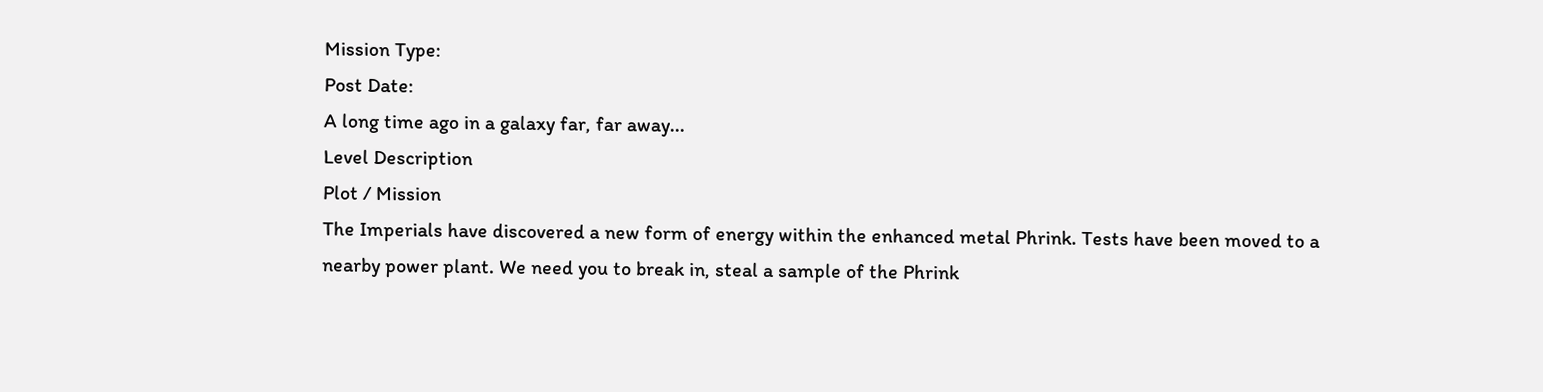Mission Type:
Post Date:
A long time ago in a galaxy far, far away...
Level Description
Plot / Mission
The Imperials have discovered a new form of energy within the enhanced metal Phrink. Tests have been moved to a nearby power plant. We need you to break in, steal a sample of the Phrink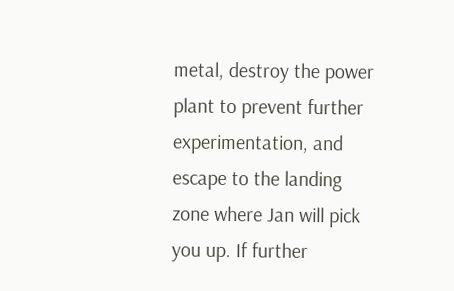metal, destroy the power plant to prevent further experimentation, and escape to the landing zone where Jan will pick you up. If further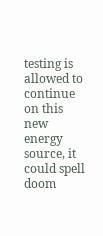testing is allowed to continue on this new energy source, it could spell doom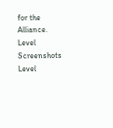for the Alliance.
Level Screenshots
Level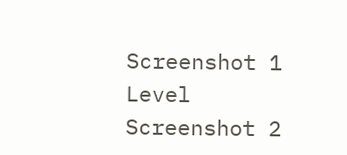Screenshot 1
Level Screenshot 2